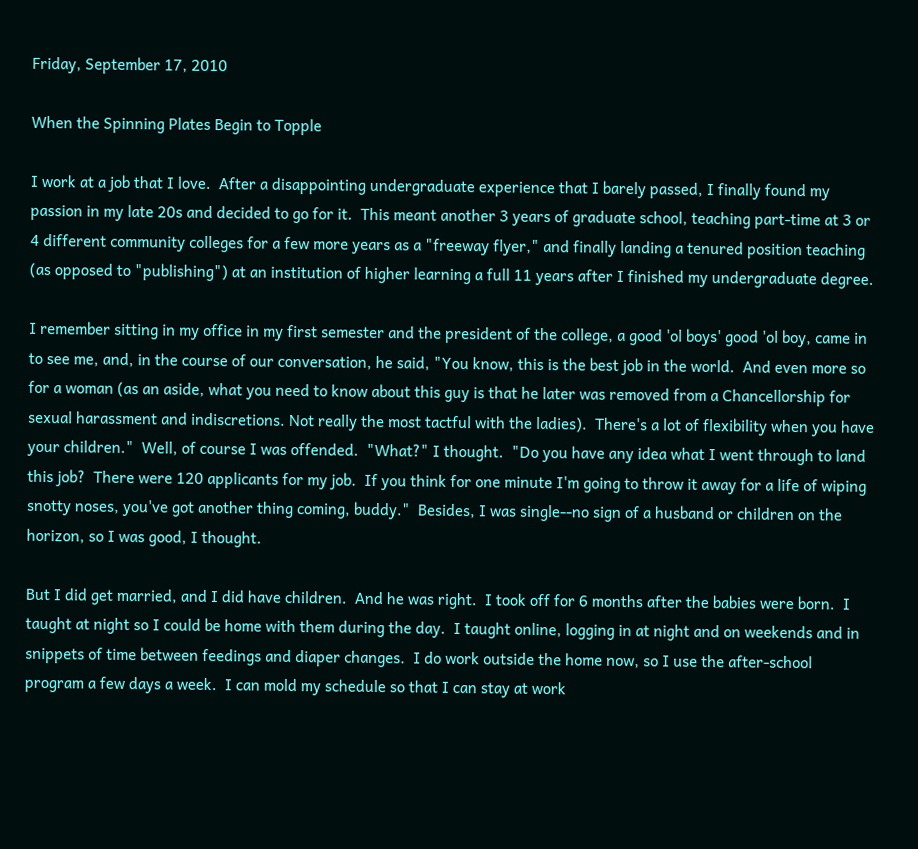Friday, September 17, 2010

When the Spinning Plates Begin to Topple

I work at a job that I love.  After a disappointing undergraduate experience that I barely passed, I finally found my passion in my late 20s and decided to go for it.  This meant another 3 years of graduate school, teaching part-time at 3 or 4 different community colleges for a few more years as a "freeway flyer," and finally landing a tenured position teaching (as opposed to "publishing") at an institution of higher learning a full 11 years after I finished my undergraduate degree.

I remember sitting in my office in my first semester and the president of the college, a good 'ol boys' good 'ol boy, came in to see me, and, in the course of our conversation, he said, "You know, this is the best job in the world.  And even more so for a woman (as an aside, what you need to know about this guy is that he later was removed from a Chancellorship for sexual harassment and indiscretions. Not really the most tactful with the ladies).  There's a lot of flexibility when you have your children."  Well, of course I was offended.  "What?" I thought.  "Do you have any idea what I went through to land this job?  There were 120 applicants for my job.  If you think for one minute I'm going to throw it away for a life of wiping snotty noses, you've got another thing coming, buddy."  Besides, I was single--no sign of a husband or children on the horizon, so I was good, I thought.

But I did get married, and I did have children.  And he was right.  I took off for 6 months after the babies were born.  I taught at night so I could be home with them during the day.  I taught online, logging in at night and on weekends and in snippets of time between feedings and diaper changes.  I do work outside the home now, so I use the after-school program a few days a week.  I can mold my schedule so that I can stay at work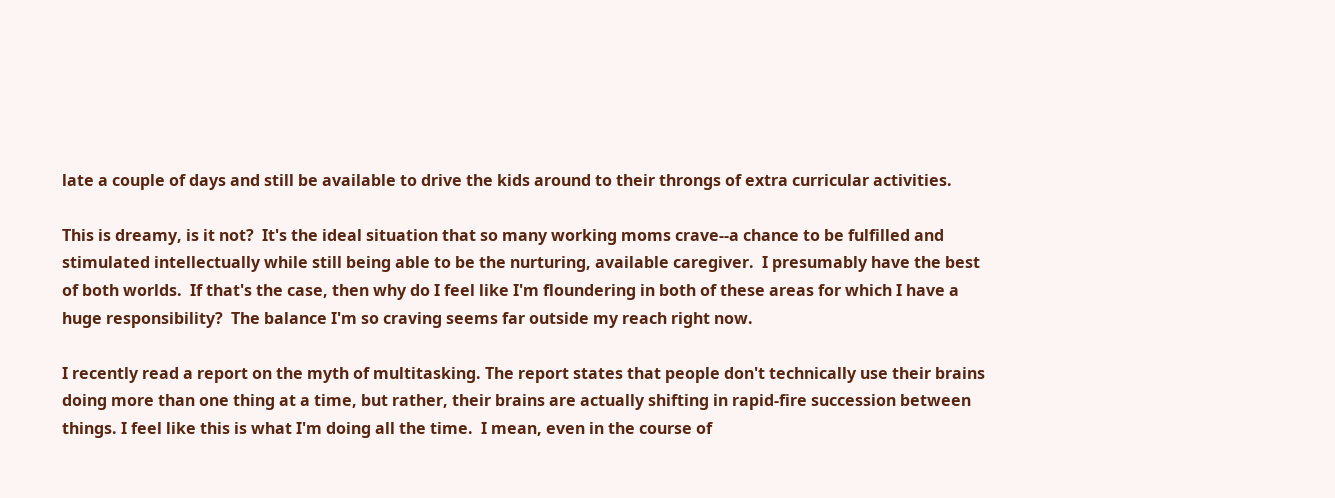late a couple of days and still be available to drive the kids around to their throngs of extra curricular activities.

This is dreamy, is it not?  It's the ideal situation that so many working moms crave--a chance to be fulfilled and stimulated intellectually while still being able to be the nurturing, available caregiver.  I presumably have the best of both worlds.  If that's the case, then why do I feel like I'm floundering in both of these areas for which I have a huge responsibility?  The balance I'm so craving seems far outside my reach right now.

I recently read a report on the myth of multitasking. The report states that people don't technically use their brains doing more than one thing at a time, but rather, their brains are actually shifting in rapid-fire succession between things. I feel like this is what I'm doing all the time.  I mean, even in the course of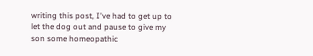writing this post, I've had to get up to let the dog out and pause to give my son some homeopathic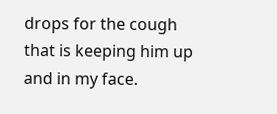drops for the cough that is keeping him up and in my face.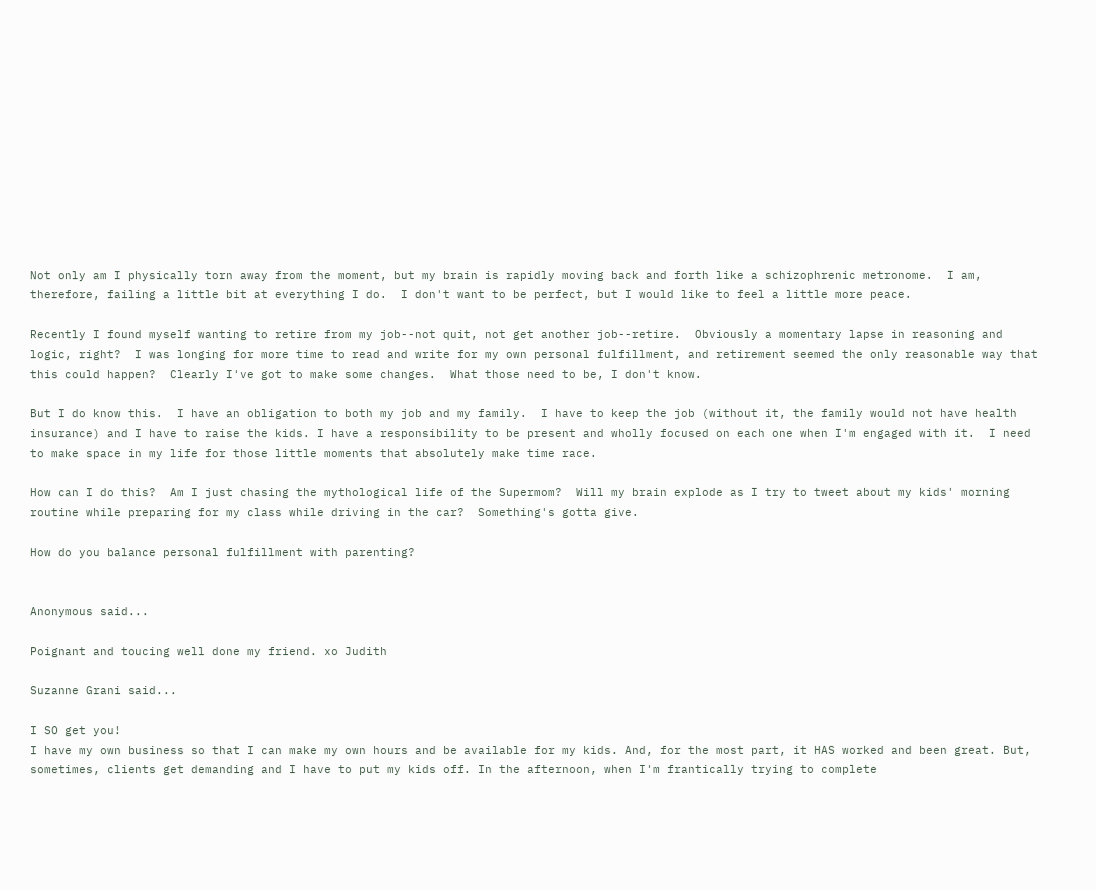Not only am I physically torn away from the moment, but my brain is rapidly moving back and forth like a schizophrenic metronome.  I am, therefore, failing a little bit at everything I do.  I don't want to be perfect, but I would like to feel a little more peace.

Recently I found myself wanting to retire from my job--not quit, not get another job--retire.  Obviously a momentary lapse in reasoning and logic, right?  I was longing for more time to read and write for my own personal fulfillment, and retirement seemed the only reasonable way that this could happen?  Clearly I've got to make some changes.  What those need to be, I don't know.

But I do know this.  I have an obligation to both my job and my family.  I have to keep the job (without it, the family would not have health insurance) and I have to raise the kids. I have a responsibility to be present and wholly focused on each one when I'm engaged with it.  I need to make space in my life for those little moments that absolutely make time race.

How can I do this?  Am I just chasing the mythological life of the Supermom?  Will my brain explode as I try to tweet about my kids' morning routine while preparing for my class while driving in the car?  Something's gotta give.

How do you balance personal fulfillment with parenting?


Anonymous said...

Poignant and toucing well done my friend. xo Judith

Suzanne Grani said...

I SO get you!
I have my own business so that I can make my own hours and be available for my kids. And, for the most part, it HAS worked and been great. But, sometimes, clients get demanding and I have to put my kids off. In the afternoon, when I'm frantically trying to complete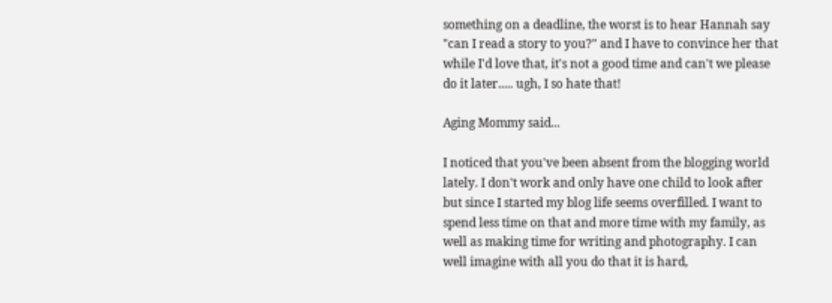something on a deadline, the worst is to hear Hannah say "can I read a story to you?" and I have to convince her that while I'd love that, it's not a good time and can't we please do it later..... ugh, I so hate that!

Aging Mommy said...

I noticed that you've been absent from the blogging world lately. I don't work and only have one child to look after but since I started my blog life seems overfilled. I want to spend less time on that and more time with my family, as well as making time for writing and photography. I can well imagine with all you do that it is hard,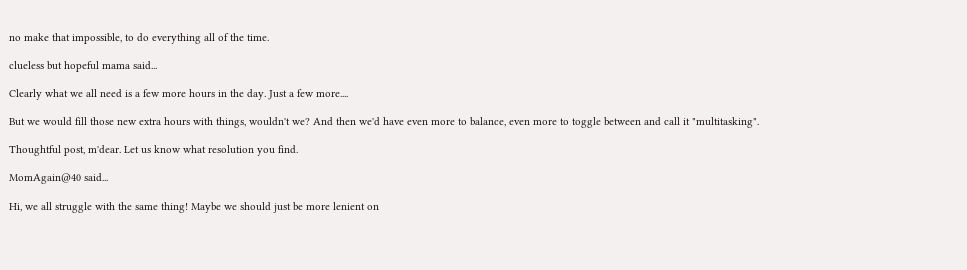no make that impossible, to do everything all of the time.

clueless but hopeful mama said...

Clearly what we all need is a few more hours in the day. Just a few more....

But we would fill those new extra hours with things, wouldn't we? And then we'd have even more to balance, even more to toggle between and call it "multitasking".

Thoughtful post, m'dear. Let us know what resolution you find.

MomAgain@40 said...

Hi, we all struggle with the same thing! Maybe we should just be more lenient on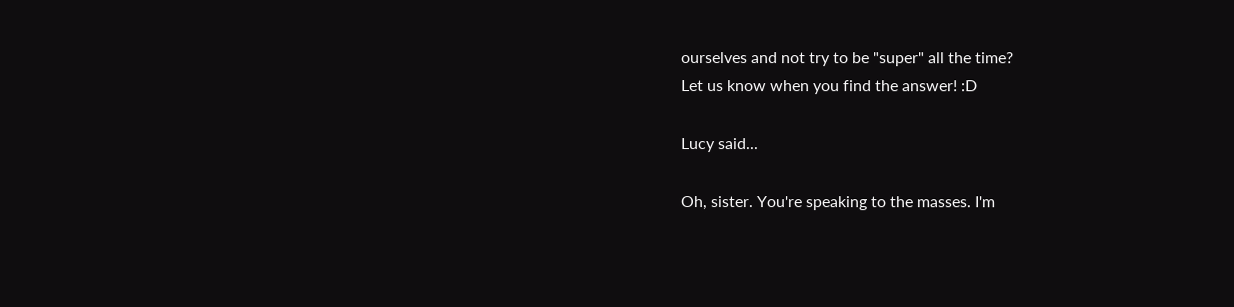ourselves and not try to be "super" all the time?
Let us know when you find the answer! :D

Lucy said...

Oh, sister. You're speaking to the masses. I'm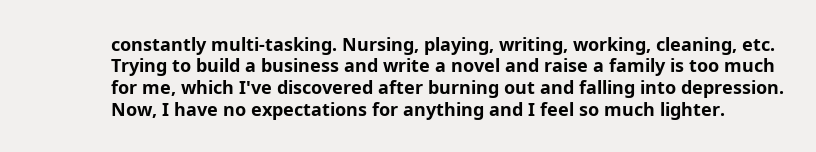constantly multi-tasking. Nursing, playing, writing, working, cleaning, etc. Trying to build a business and write a novel and raise a family is too much for me, which I've discovered after burning out and falling into depression. Now, I have no expectations for anything and I feel so much lighter.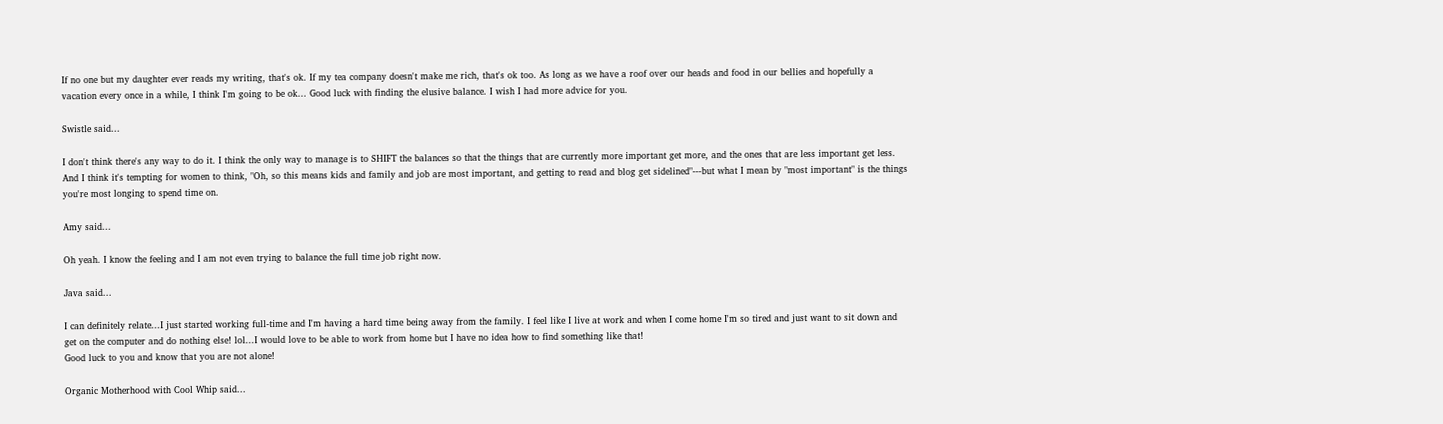If no one but my daughter ever reads my writing, that's ok. If my tea company doesn't make me rich, that's ok too. As long as we have a roof over our heads and food in our bellies and hopefully a vacation every once in a while, I think I'm going to be ok... Good luck with finding the elusive balance. I wish I had more advice for you.

Swistle said...

I don't think there's any way to do it. I think the only way to manage is to SHIFT the balances so that the things that are currently more important get more, and the ones that are less important get less. And I think it's tempting for women to think, "Oh, so this means kids and family and job are most important, and getting to read and blog get sidelined"---but what I mean by "most important" is the things you're most longing to spend time on.

Amy said...

Oh yeah. I know the feeling and I am not even trying to balance the full time job right now.

Java said...

I can definitely relate...I just started working full-time and I'm having a hard time being away from the family. I feel like I live at work and when I come home I'm so tired and just want to sit down and get on the computer and do nothing else! lol...I would love to be able to work from home but I have no idea how to find something like that!
Good luck to you and know that you are not alone!

Organic Motherhood with Cool Whip said...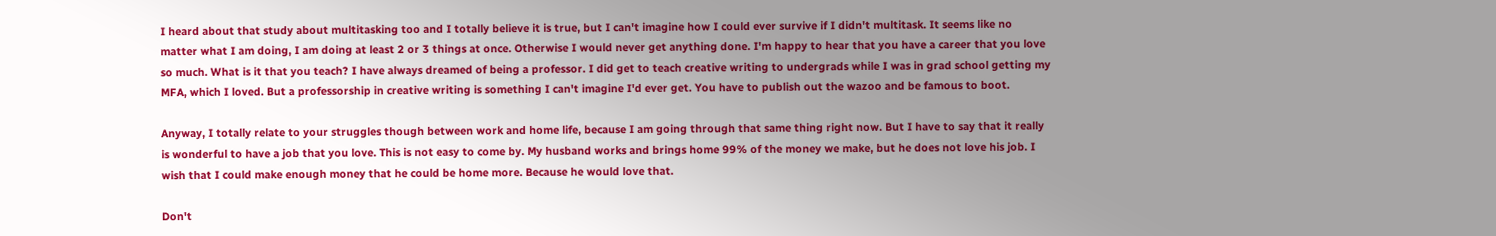I heard about that study about multitasking too and I totally believe it is true, but I can't imagine how I could ever survive if I didn't multitask. It seems like no matter what I am doing, I am doing at least 2 or 3 things at once. Otherwise I would never get anything done. I'm happy to hear that you have a career that you love so much. What is it that you teach? I have always dreamed of being a professor. I did get to teach creative writing to undergrads while I was in grad school getting my MFA, which I loved. But a professorship in creative writing is something I can't imagine I'd ever get. You have to publish out the wazoo and be famous to boot.

Anyway, I totally relate to your struggles though between work and home life, because I am going through that same thing right now. But I have to say that it really is wonderful to have a job that you love. This is not easy to come by. My husband works and brings home 99% of the money we make, but he does not love his job. I wish that I could make enough money that he could be home more. Because he would love that.

Don't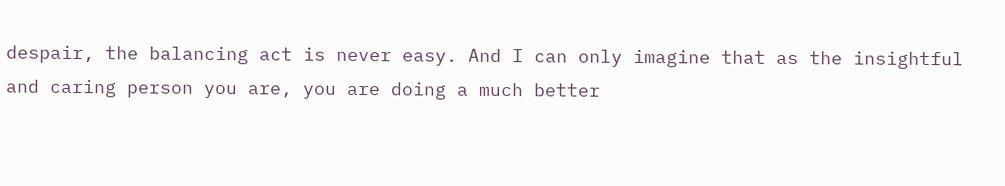despair, the balancing act is never easy. And I can only imagine that as the insightful and caring person you are, you are doing a much better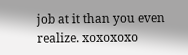job at it than you even realize. xoxoxoxo